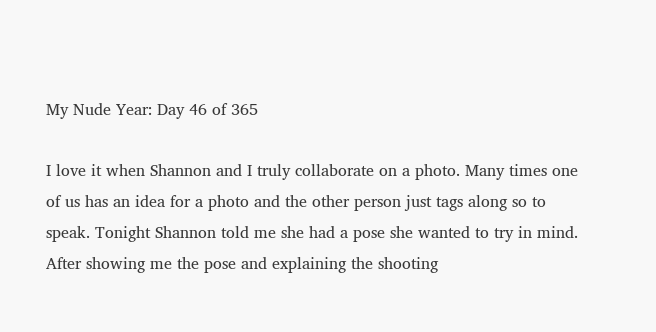My Nude Year: Day 46 of 365

I love it when Shannon and I truly collaborate on a photo. Many times one of us has an idea for a photo and the other person just tags along so to speak. Tonight Shannon told me she had a pose she wanted to try in mind. After showing me the pose and explaining the shooting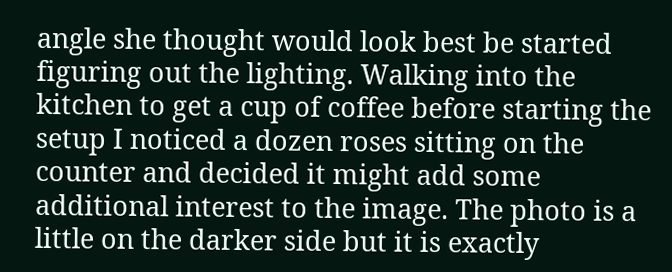angle she thought would look best be started figuring out the lighting. Walking into the kitchen to get a cup of coffee before starting the setup I noticed a dozen roses sitting on the counter and decided it might add some additional interest to the image. The photo is a little on the darker side but it is exactly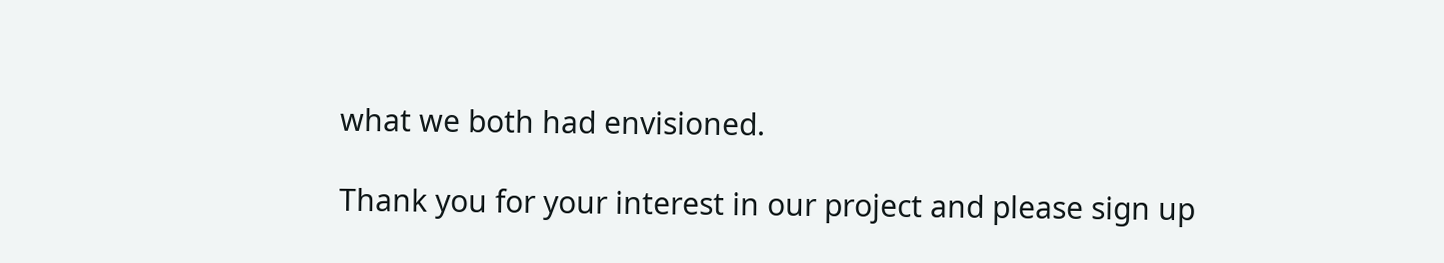what we both had envisioned.

Thank you for your interest in our project and please sign up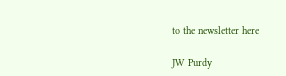to the newsletter here

JW Purdy